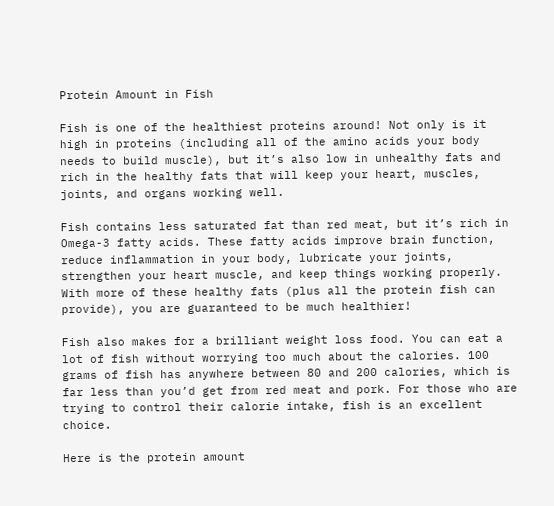Protein Amount in Fish

Fish is one of the healthiest proteins around! Not only is it high in proteins (including all of the amino acids your body needs to build muscle), but it’s also low in unhealthy fats and rich in the healthy fats that will keep your heart, muscles, joints, and organs working well.

Fish contains less saturated fat than red meat, but it’s rich in Omega-3 fatty acids. These fatty acids improve brain function, reduce inflammation in your body, lubricate your joints, strengthen your heart muscle, and keep things working properly. With more of these healthy fats (plus all the protein fish can provide), you are guaranteed to be much healthier!

Fish also makes for a brilliant weight loss food. You can eat a lot of fish without worrying too much about the calories. 100 grams of fish has anywhere between 80 and 200 calories, which is far less than you’d get from red meat and pork. For those who are trying to control their calorie intake, fish is an excellent choice.

Here is the protein amount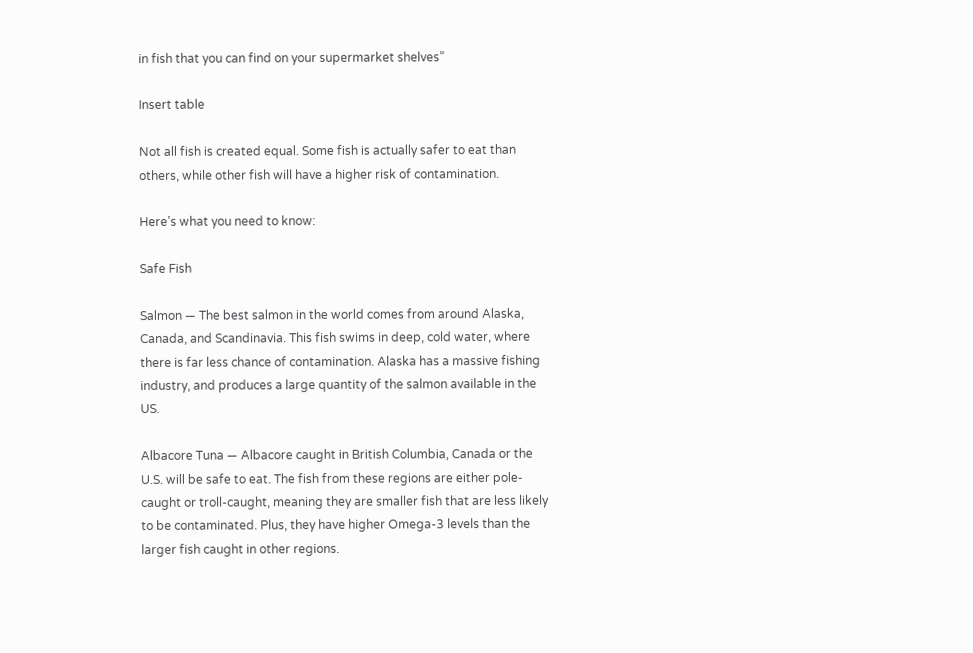in fish that you can find on your supermarket shelves”

Insert table

Not all fish is created equal. Some fish is actually safer to eat than others, while other fish will have a higher risk of contamination.

Here’s what you need to know:

Safe Fish

Salmon — The best salmon in the world comes from around Alaska, Canada, and Scandinavia. This fish swims in deep, cold water, where there is far less chance of contamination. Alaska has a massive fishing industry, and produces a large quantity of the salmon available in the US.

Albacore Tuna — Albacore caught in British Columbia, Canada or the U.S. will be safe to eat. The fish from these regions are either pole-caught or troll-caught, meaning they are smaller fish that are less likely to be contaminated. Plus, they have higher Omega-3 levels than the larger fish caught in other regions.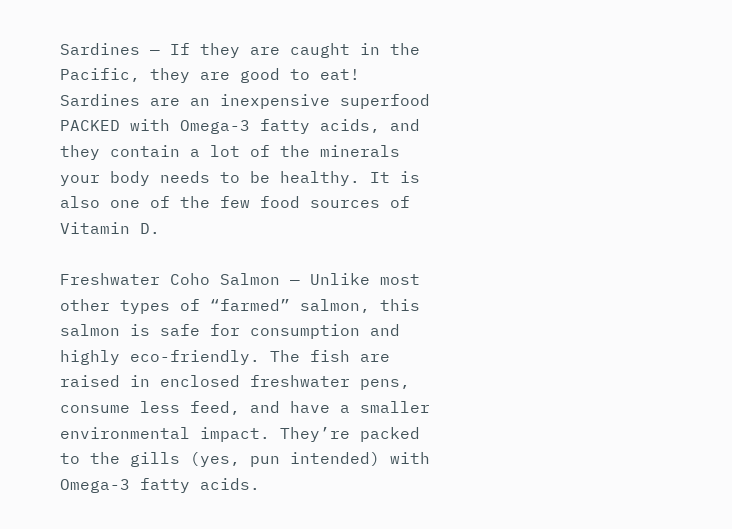Sardines — If they are caught in the Pacific, they are good to eat! Sardines are an inexpensive superfood PACKED with Omega-3 fatty acids, and they contain a lot of the minerals your body needs to be healthy. It is also one of the few food sources of Vitamin D.

Freshwater Coho Salmon — Unlike most other types of “farmed” salmon, this salmon is safe for consumption and highly eco-friendly. The fish are raised in enclosed freshwater pens, consume less feed, and have a smaller environmental impact. They’re packed to the gills (yes, pun intended) with Omega-3 fatty acids.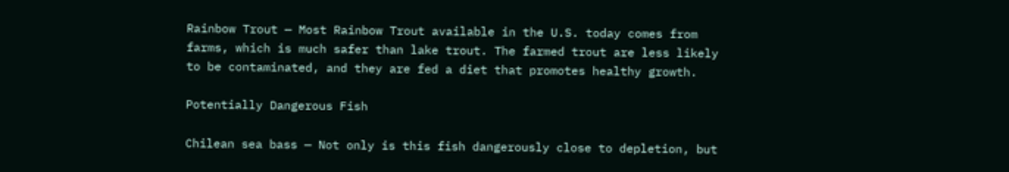Rainbow Trout — Most Rainbow Trout available in the U.S. today comes from farms, which is much safer than lake trout. The farmed trout are less likely to be contaminated, and they are fed a diet that promotes healthy growth.

Potentially Dangerous Fish

Chilean sea bass — Not only is this fish dangerously close to depletion, but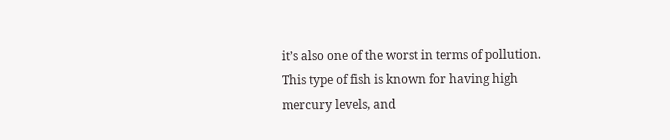it’s also one of the worst in terms of pollution. This type of fish is known for having high mercury levels, and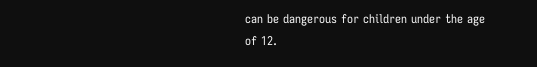can be dangerous for children under the age of 12.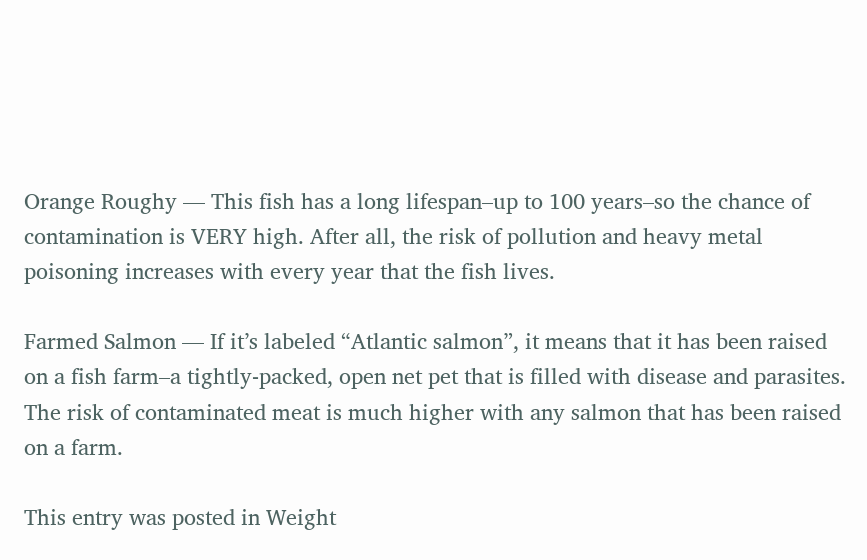Orange Roughy — This fish has a long lifespan–up to 100 years–so the chance of contamination is VERY high. After all, the risk of pollution and heavy metal poisoning increases with every year that the fish lives.

Farmed Salmon — If it’s labeled “Atlantic salmon”, it means that it has been raised on a fish farm–a tightly-packed, open net pet that is filled with disease and parasites. The risk of contaminated meat is much higher with any salmon that has been raised on a farm.

This entry was posted in Weight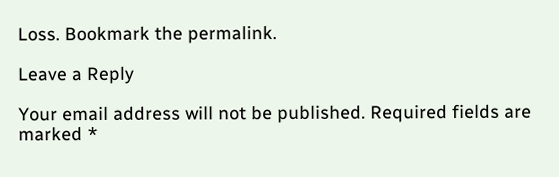Loss. Bookmark the permalink.

Leave a Reply

Your email address will not be published. Required fields are marked *